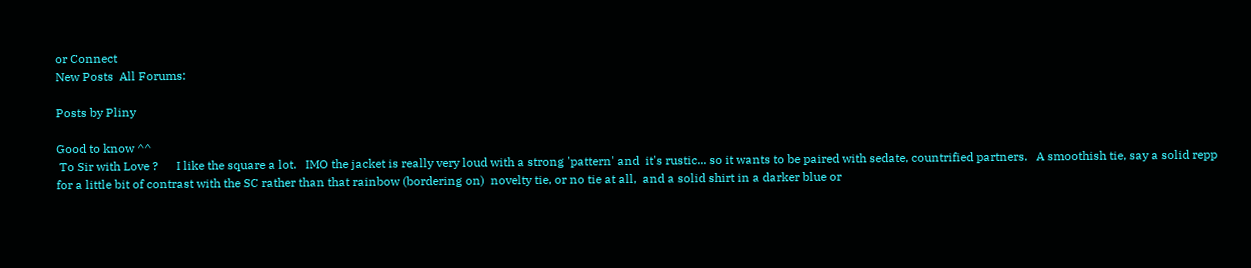or Connect
New Posts  All Forums:

Posts by Pliny

Good to know ^^
 To Sir with Love ?      I like the square a lot.   IMO the jacket is really very loud with a strong 'pattern' and  it's rustic... so it wants to be paired with sedate, countrified partners.   A smoothish tie, say a solid repp for a little bit of contrast with the SC rather than that rainbow (bordering on)  novelty tie, or no tie at all,  and a solid shirt in a darker blue or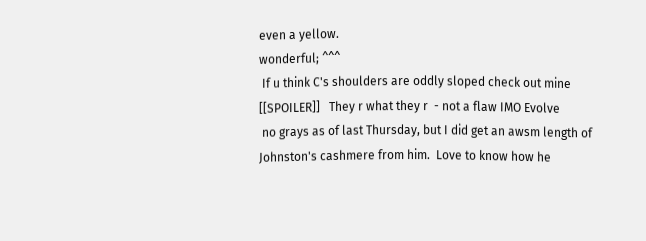even a yellow.
wonderful; ^^^
 If u think C's shoulders are oddly sloped check out mine     [[SPOILER]]   They r what they r  - not a flaw IMO Evolve
 no grays as of last Thursday, but I did get an awsm length of Johnston's cashmere from him.  Love to know how he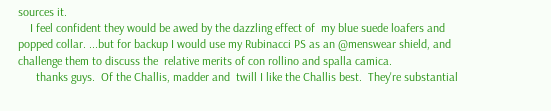sources it.
    I feel confident they would be awed by the dazzling effect of  my blue suede loafers and  popped collar. ...but for backup I would use my Rubinacci PS as an @menswear shield, and  challenge them to discuss the  relative merits of con rollino and spalla camica.
      thanks guys.  Of the Challis, madder and  twill I like the Challis best.  They're substantial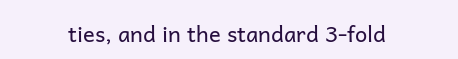ties, and in the standard 3-fold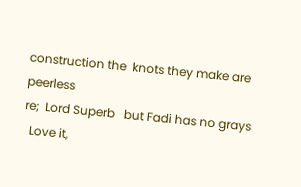construction the  knots they make are peerless
re;  Lord Superb   but Fadi has no grays
  Love it,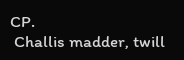CP.
 Challis madder, twill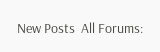New Posts  All Forums: